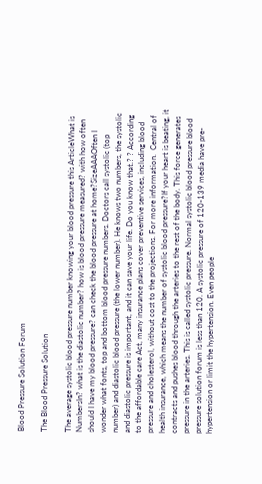Blood Pressure Solution Forum

The Blood Pressure Solution

The average systolic blood pressure number knowing your blood pressure this ArticleWhat is NumbersIn? what is the diastolic number? how is blood pressure measured? with how often should I have my blood pressure? can check the blood pressure at home?SizeAAAOften I wonder what fonts, top and bottom blood pressure numbers. Doctors call systolic (top number) and diastolic blood pressure (the lower number). He knows two numbers, the systolic and diastolic pressure is important, and it can save your life. Do you know that.? ? According to the affordable care Act, many insurance plans cover preventive services, including blood pressure and cholesterol, without cost to the projections. For more information.  Central of health insurance, which means the number of systolic blood pressure?If your heart is beating, it contracts and pushes blood through the arteries to the rest of the body. This force generates pressure in the arteries. This is called systolic pressure. Normal systolic blood pressure blood pressure solution forum is less than 120. A systolic pressure of 120-139 media have pre-hypertension or limit the hypertension. Even people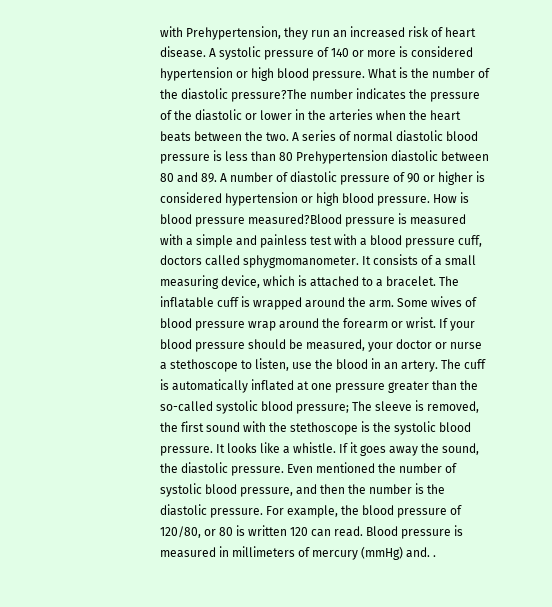with Prehypertension, they run an increased risk of heart disease. A systolic pressure of 140 or more is considered hypertension or high blood pressure. What is the number of the diastolic pressure?The number indicates the pressure of the diastolic or lower in the arteries when the heart beats between the two. A series of normal diastolic blood pressure is less than 80 Prehypertension diastolic between 80 and 89. A number of diastolic pressure of 90 or higher is considered hypertension or high blood pressure. How is blood pressure measured?Blood pressure is measured with a simple and painless test with a blood pressure cuff, doctors called sphygmomanometer. It consists of a small measuring device, which is attached to a bracelet. The inflatable cuff is wrapped around the arm. Some wives of blood pressure wrap around the forearm or wrist. If your blood pressure should be measured, your doctor or nurse a stethoscope to listen, use the blood in an artery. The cuff is automatically inflated at one pressure greater than the so-called systolic blood pressure; The sleeve is removed, the first sound with the stethoscope is the systolic blood pressure. It looks like a whistle. If it goes away the sound, the diastolic pressure. Even mentioned the number of systolic blood pressure, and then the number is the diastolic pressure. For example, the blood pressure of 120/80, or 80 is written 120 can read. Blood pressure is measured in millimeters of mercury (mmHg) and. .